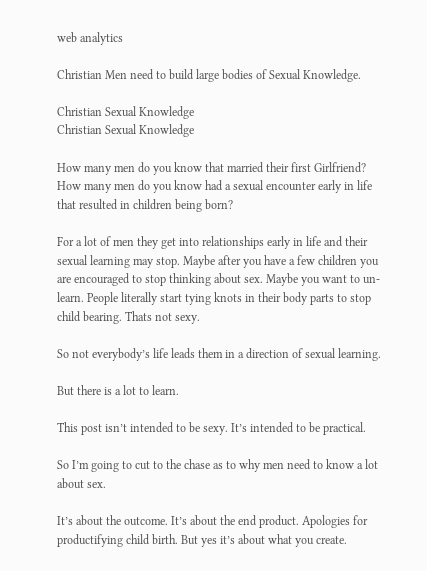web analytics

Christian Men need to build large bodies of Sexual Knowledge.

Christian Sexual Knowledge
Christian Sexual Knowledge

How many men do you know that married their first Girlfriend? How many men do you know had a sexual encounter early in life that resulted in children being born?

For a lot of men they get into relationships early in life and their sexual learning may stop. Maybe after you have a few children you are encouraged to stop thinking about sex. Maybe you want to un-learn. People literally start tying knots in their body parts to stop child bearing. Thats not sexy.

So not everybody’s life leads them in a direction of sexual learning.

But there is a lot to learn.

This post isn’t intended to be sexy. It’s intended to be practical.

So I’m going to cut to the chase as to why men need to know a lot about sex.

It’s about the outcome. It’s about the end product. Apologies for productifying child birth. But yes it’s about what you create.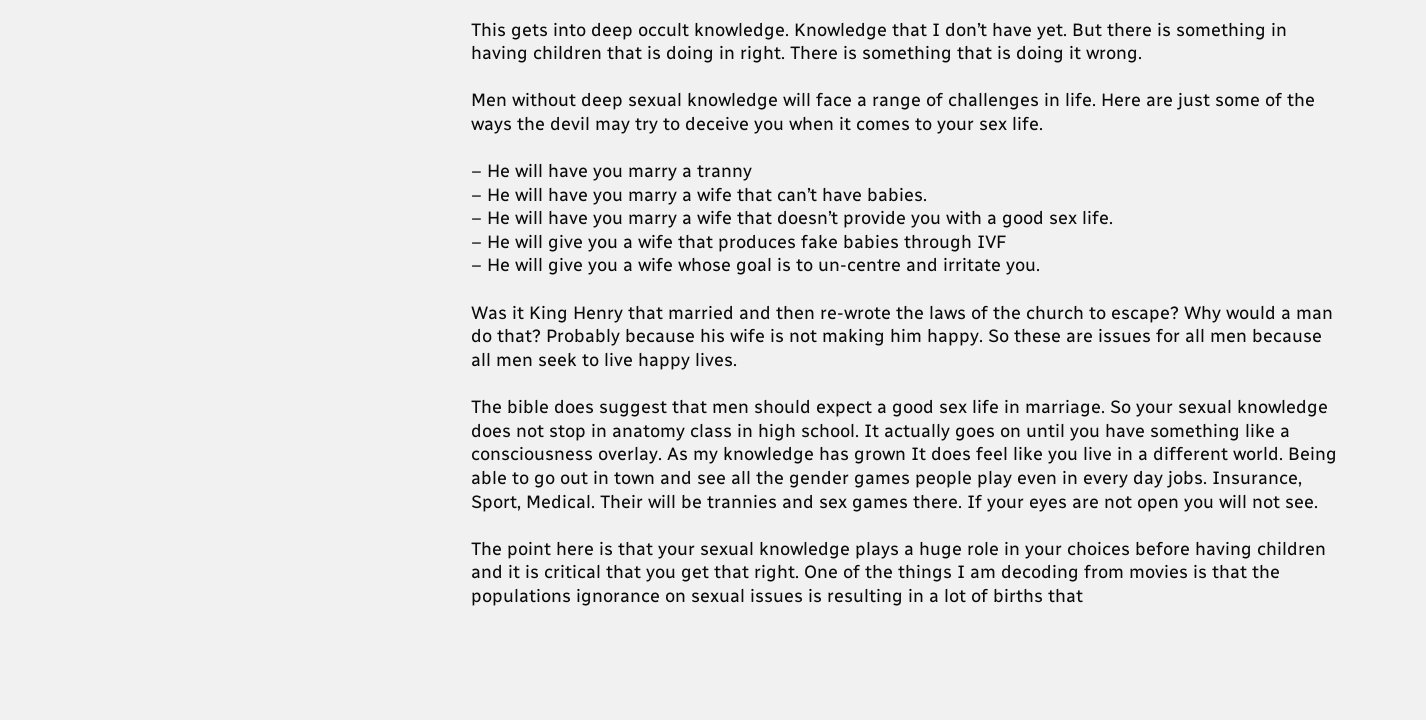This gets into deep occult knowledge. Knowledge that I don’t have yet. But there is something in having children that is doing in right. There is something that is doing it wrong.

Men without deep sexual knowledge will face a range of challenges in life. Here are just some of the ways the devil may try to deceive you when it comes to your sex life.

– He will have you marry a tranny
– He will have you marry a wife that can’t have babies.
– He will have you marry a wife that doesn’t provide you with a good sex life.
– He will give you a wife that produces fake babies through IVF
– He will give you a wife whose goal is to un-centre and irritate you.

Was it King Henry that married and then re-wrote the laws of the church to escape? Why would a man do that? Probably because his wife is not making him happy. So these are issues for all men because all men seek to live happy lives.

The bible does suggest that men should expect a good sex life in marriage. So your sexual knowledge does not stop in anatomy class in high school. It actually goes on until you have something like a consciousness overlay. As my knowledge has grown It does feel like you live in a different world. Being able to go out in town and see all the gender games people play even in every day jobs. Insurance, Sport, Medical. Their will be trannies and sex games there. If your eyes are not open you will not see.

The point here is that your sexual knowledge plays a huge role in your choices before having children and it is critical that you get that right. One of the things I am decoding from movies is that the populations ignorance on sexual issues is resulting in a lot of births that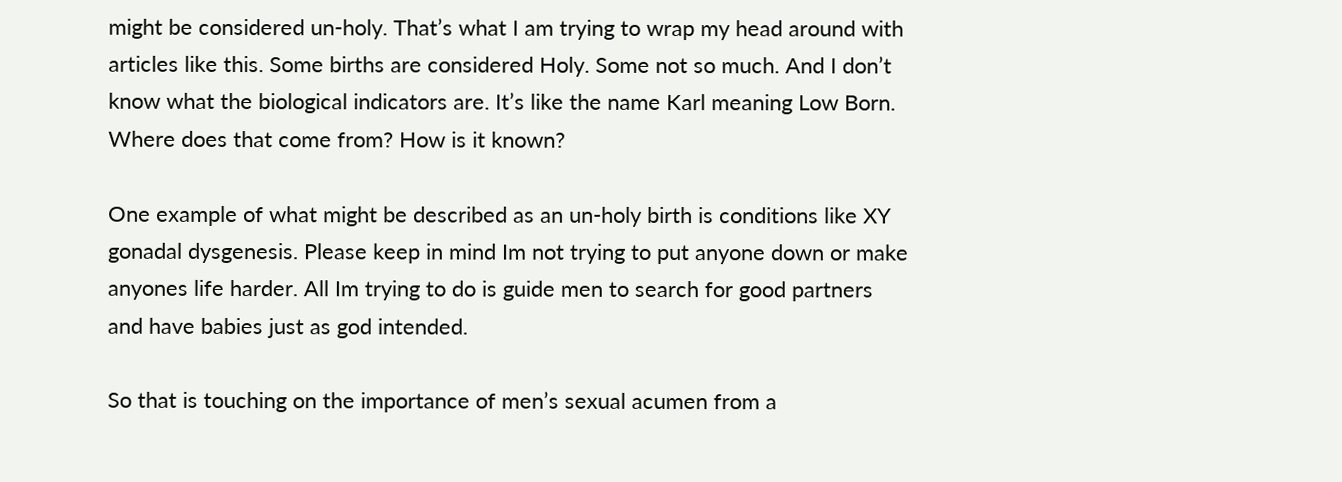might be considered un-holy. That’s what I am trying to wrap my head around with articles like this. Some births are considered Holy. Some not so much. And I don’t know what the biological indicators are. It’s like the name Karl meaning Low Born. Where does that come from? How is it known?

One example of what might be described as an un-holy birth is conditions like XY gonadal dysgenesis. Please keep in mind Im not trying to put anyone down or make anyones life harder. All Im trying to do is guide men to search for good partners and have babies just as god intended.

So that is touching on the importance of men’s sexual acumen from a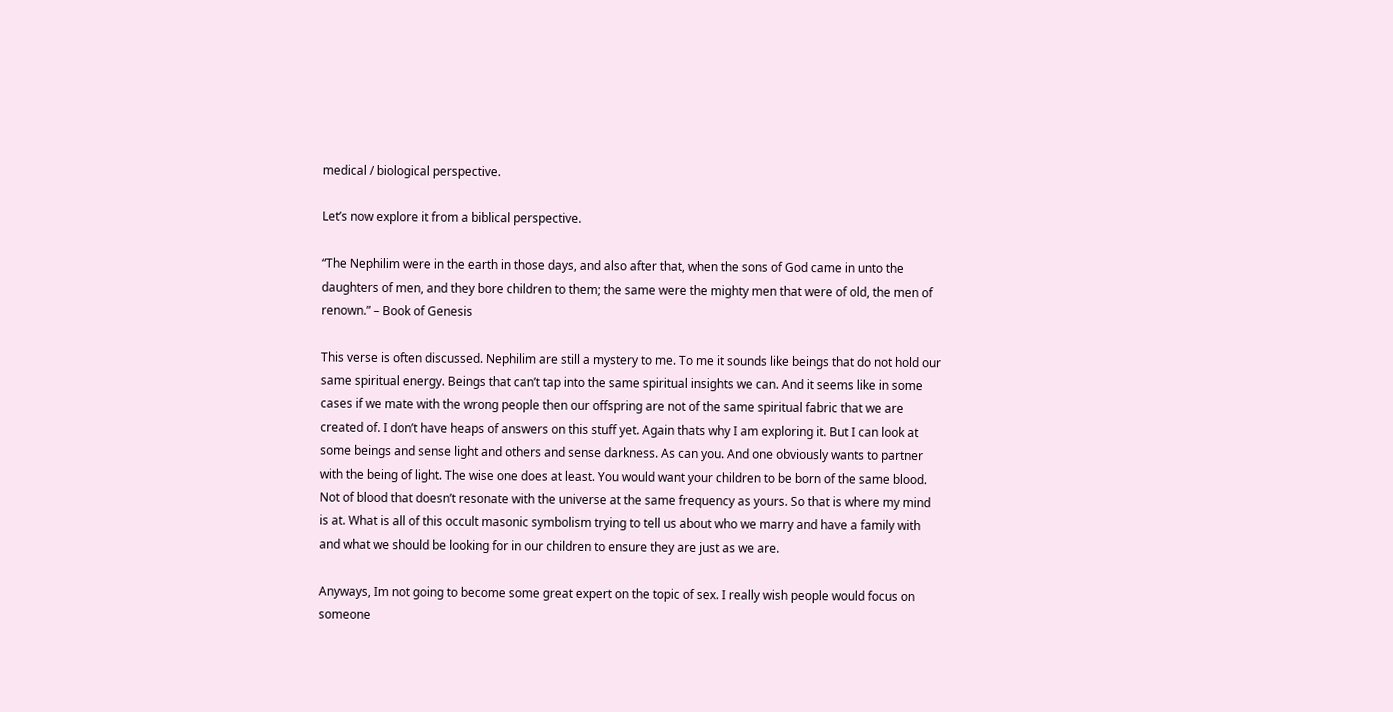medical / biological perspective.

Let’s now explore it from a biblical perspective.

“The Nephilim were in the earth in those days, and also after that, when the sons of God came in unto the daughters of men, and they bore children to them; the same were the mighty men that were of old, the men of renown.” – Book of Genesis

This verse is often discussed. Nephilim are still a mystery to me. To me it sounds like beings that do not hold our same spiritual energy. Beings that can’t tap into the same spiritual insights we can. And it seems like in some cases if we mate with the wrong people then our offspring are not of the same spiritual fabric that we are created of. I don’t have heaps of answers on this stuff yet. Again thats why I am exploring it. But I can look at some beings and sense light and others and sense darkness. As can you. And one obviously wants to partner with the being of light. The wise one does at least. You would want your children to be born of the same blood. Not of blood that doesn’t resonate with the universe at the same frequency as yours. So that is where my mind is at. What is all of this occult masonic symbolism trying to tell us about who we marry and have a family with and what we should be looking for in our children to ensure they are just as we are.

Anyways, Im not going to become some great expert on the topic of sex. I really wish people would focus on someone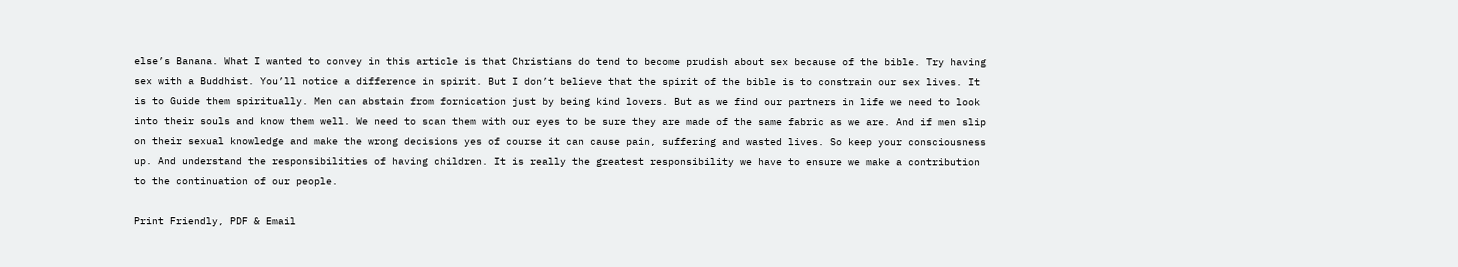else’s Banana. What I wanted to convey in this article is that Christians do tend to become prudish about sex because of the bible. Try having sex with a Buddhist. You’ll notice a difference in spirit. But I don’t believe that the spirit of the bible is to constrain our sex lives. It is to Guide them spiritually. Men can abstain from fornication just by being kind lovers. But as we find our partners in life we need to look into their souls and know them well. We need to scan them with our eyes to be sure they are made of the same fabric as we are. And if men slip on their sexual knowledge and make the wrong decisions yes of course it can cause pain, suffering and wasted lives. So keep your consciousness up. And understand the responsibilities of having children. It is really the greatest responsibility we have to ensure we make a contribution to the continuation of our people.

Print Friendly, PDF & Email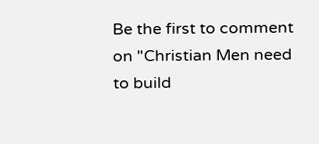Be the first to comment on "Christian Men need to build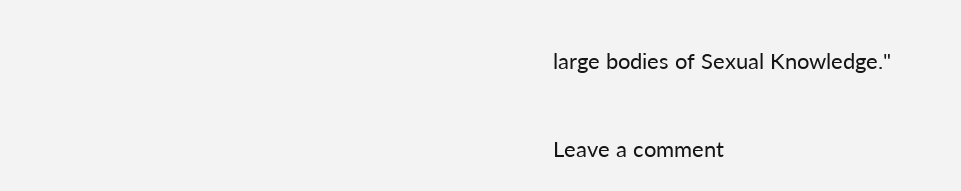large bodies of Sexual Knowledge."

Leave a comment